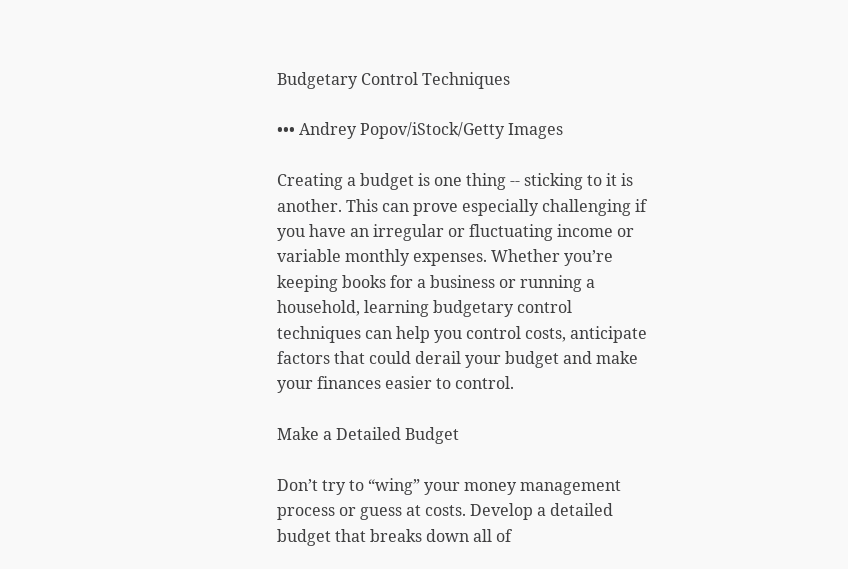Budgetary Control Techniques

••• Andrey Popov/iStock/Getty Images

Creating a budget is one thing -- sticking to it is another. This can prove especially challenging if you have an irregular or fluctuating income or variable monthly expenses. Whether you’re keeping books for a business or running a household, learning budgetary control techniques can help you control costs, anticipate factors that could derail your budget and make your finances easier to control.

Make a Detailed Budget

Don’t try to “wing” your money management process or guess at costs. Develop a detailed budget that breaks down all of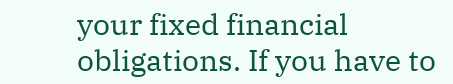your fixed financial obligations. If you have to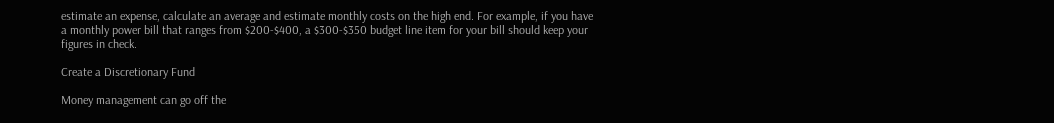estimate an expense, calculate an average and estimate monthly costs on the high end. For example, if you have a monthly power bill that ranges from $200-$400, a $300-$350 budget line item for your bill should keep your figures in check.

Create a Discretionary Fund

Money management can go off the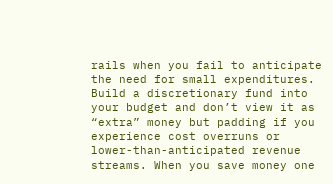rails when you fail to anticipate the need for small expenditures. Build a discretionary fund into your budget and don’t view it as “extra” money but padding if you experience cost overruns or lower-than-anticipated revenue streams. When you save money one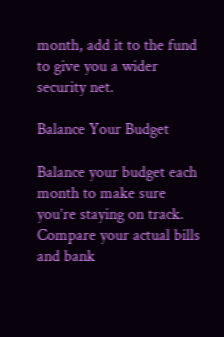month, add it to the fund to give you a wider security net.

Balance Your Budget

Balance your budget each month to make sure you’re staying on track. Compare your actual bills and bank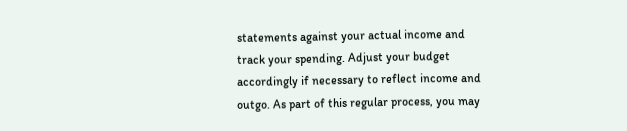statements against your actual income and track your spending. Adjust your budget accordingly if necessary to reflect income and outgo. As part of this regular process, you may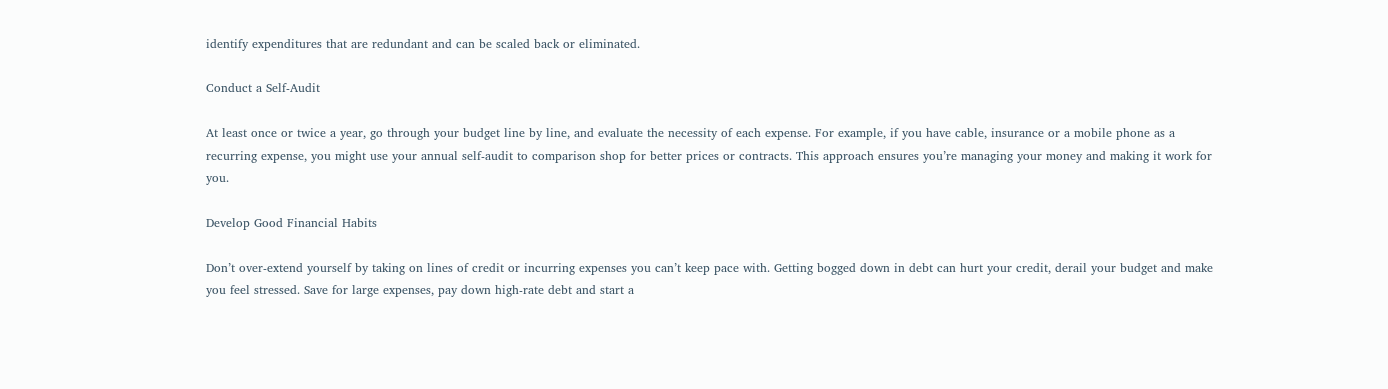identify expenditures that are redundant and can be scaled back or eliminated.

Conduct a Self-Audit

At least once or twice a year, go through your budget line by line, and evaluate the necessity of each expense. For example, if you have cable, insurance or a mobile phone as a recurring expense, you might use your annual self-audit to comparison shop for better prices or contracts. This approach ensures you’re managing your money and making it work for you.

Develop Good Financial Habits

Don’t over-extend yourself by taking on lines of credit or incurring expenses you can’t keep pace with. Getting bogged down in debt can hurt your credit, derail your budget and make you feel stressed. Save for large expenses, pay down high-rate debt and start a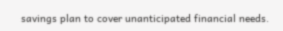savings plan to cover unanticipated financial needs.